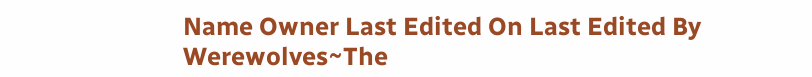Name Owner Last Edited On Last Edited By
Werewolves~The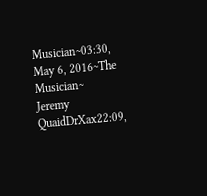Musician~03:30, May 6, 2016~The Musician~
Jeremy QuaidDrXax22:09,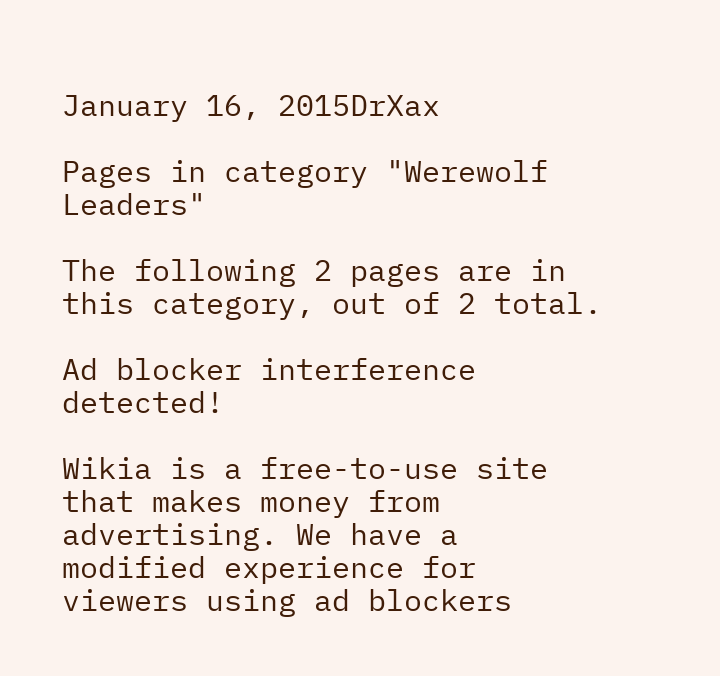January 16, 2015DrXax

Pages in category "Werewolf Leaders"

The following 2 pages are in this category, out of 2 total.

Ad blocker interference detected!

Wikia is a free-to-use site that makes money from advertising. We have a modified experience for viewers using ad blockers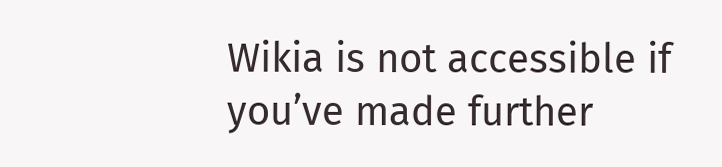Wikia is not accessible if you’ve made further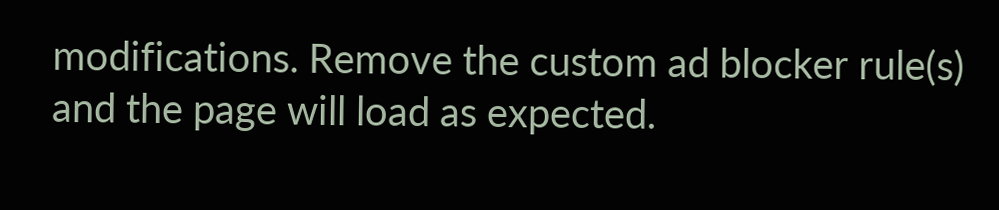modifications. Remove the custom ad blocker rule(s) and the page will load as expected.